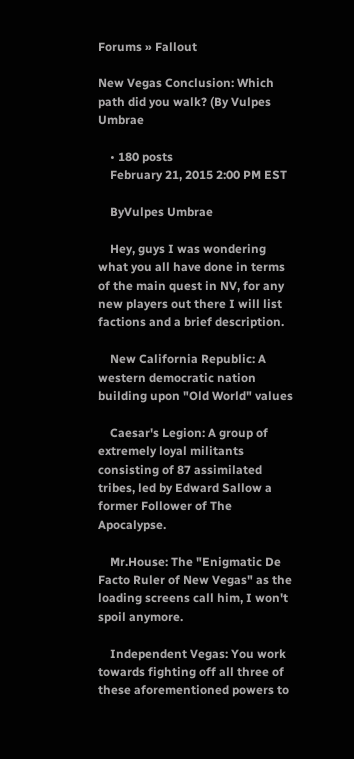Forums » Fallout

New Vegas Conclusion: Which path did you walk? (By Vulpes Umbrae

    • 180 posts
    February 21, 2015 2:00 PM EST

    ByVulpes Umbrae

    Hey, guys I was wondering what you all have done in terms of the main quest in NV, for any new players out there I will list factions and a brief description.

    New California Republic: A western democratic nation building upon "Old World" values

    Caesar's Legion: A group of extremely loyal militants consisting of 87 assimilated tribes, led by Edward Sallow a former Follower of The Apocalypse.

    Mr.House: The "Enigmatic De Facto Ruler of New Vegas" as the loading screens call him, I won't spoil anymore.

    Independent Vegas: You work towards fighting off all three of these aforementioned powers to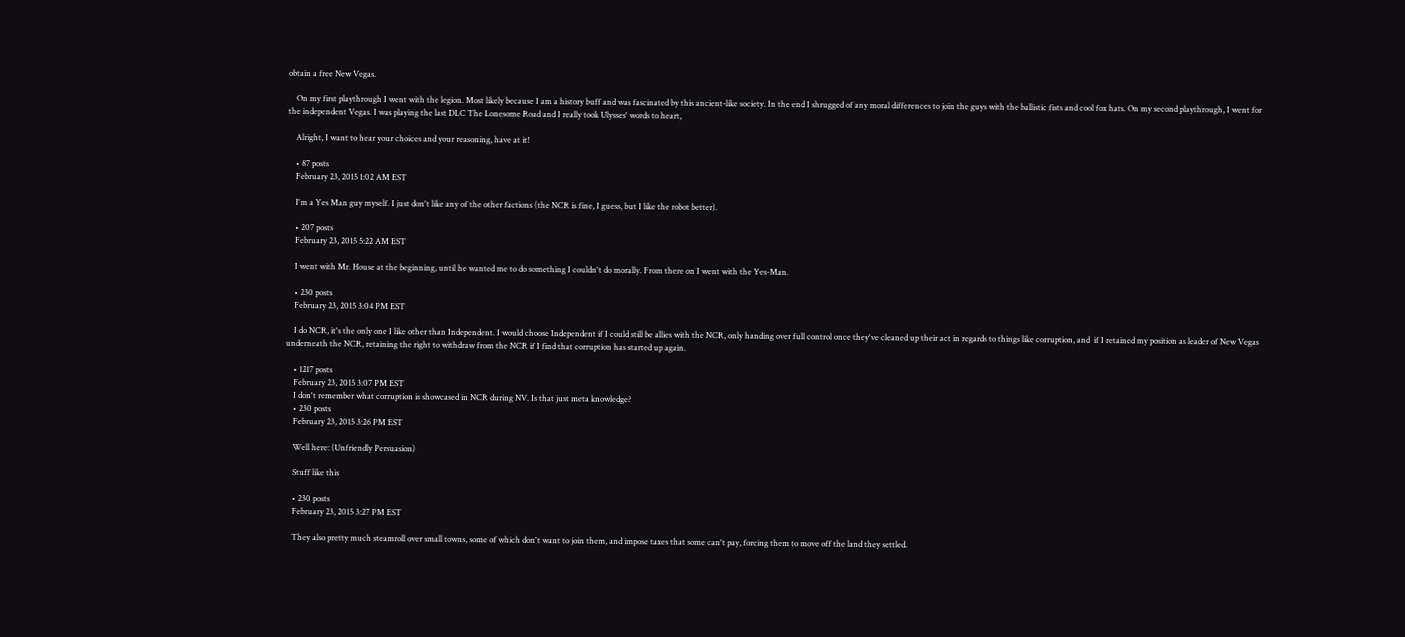obtain a free New Vegas.

    On my first playthrough I went with the legion. Most likely because I am a history buff and was fascinated by this ancient-like society. In the end I shrugged of any moral differences to join the guys with the ballistic fists and cool fox hats. On my second playthrough, I went for the independent Vegas. I was playing the last DLC The Lonesome Road and I really took Ulysses' words to heart,

    Alright, I want to hear your choices and your reasoning, have at it!

    • 87 posts
    February 23, 2015 1:02 AM EST

    I'm a Yes Man guy myself. I just don't like any of the other factions (the NCR is fine, I guess, but I like the robot better).

    • 207 posts
    February 23, 2015 5:22 AM EST

    I went with Mr. House at the beginning, until he wanted me to do something I couldn't do morally. From there on I went with the Yes-Man.

    • 230 posts
    February 23, 2015 3:04 PM EST

    I do NCR, it's the only one I like other than Independent. I would choose Independent if I could still be allies with the NCR, only handing over full control once they've cleaned up their act in regards to things like corruption, and  if I retained my position as leader of New Vegas underneath the NCR, retaining the right to withdraw from the NCR if I find that corruption has started up again.

    • 1217 posts
    February 23, 2015 3:07 PM EST
    I don't remember what corruption is showcased in NCR during NV. Is that just meta knowledge?
    • 230 posts
    February 23, 2015 3:26 PM EST

    Well here: (Unfriendly Persuasion)

    Stuff like this

    • 230 posts
    February 23, 2015 3:27 PM EST

    They also pretty much steamroll over small towns, some of which don't want to join them, and impose taxes that some can't pay, forcing them to move off the land they settled.